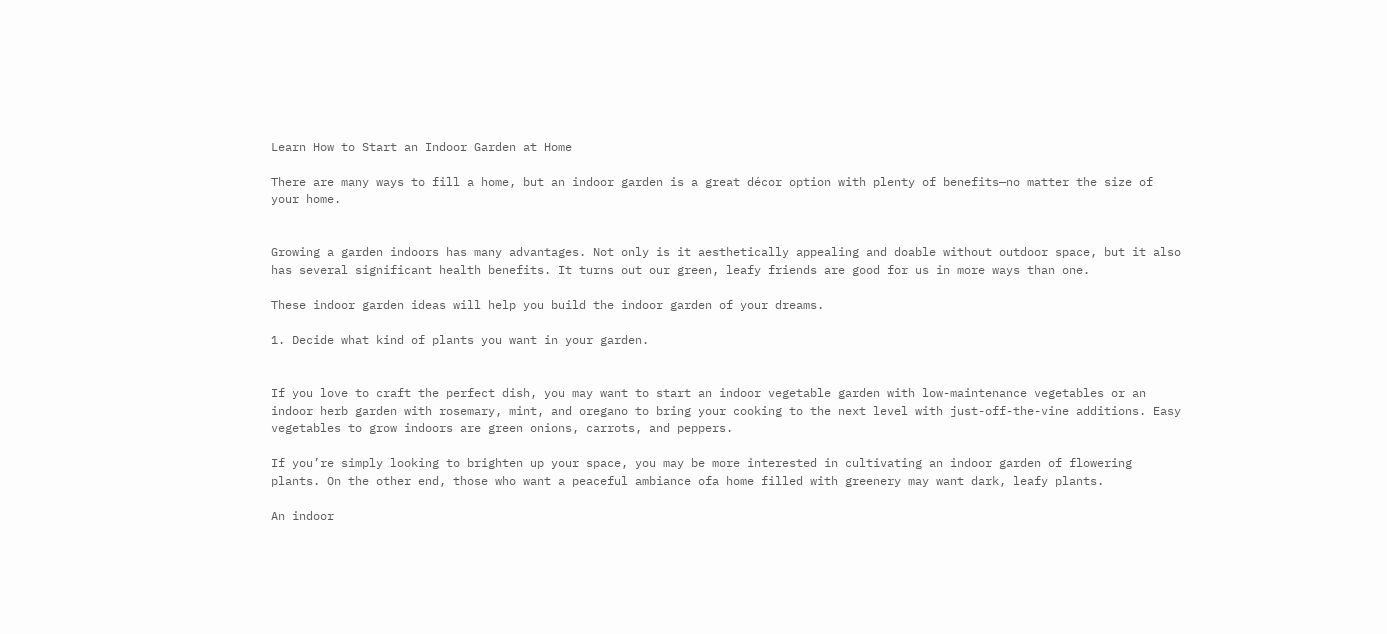Learn How to Start an Indoor Garden at Home

There are many ways to fill a home, but an indoor garden is a great décor option with plenty of benefits—no matter the size of your home.


Growing a garden indoors has many advantages. Not only is it aesthetically appealing and doable without outdoor space, but it also has several significant health benefits. It turns out our green, leafy friends are good for us in more ways than one.

These indoor garden ideas will help you build the indoor garden of your dreams.

1. Decide what kind of plants you want in your garden.


If you love to craft the perfect dish, you may want to start an indoor vegetable garden with low-maintenance vegetables or an indoor herb garden with rosemary, mint, and oregano to bring your cooking to the next level with just-off-the-vine additions. Easy vegetables to grow indoors are green onions, carrots, and peppers.

If you’re simply looking to brighten up your space, you may be more interested in cultivating an indoor garden of flowering plants. On the other end, those who want a peaceful ambiance ofa home filled with greenery may want dark, leafy plants.

An indoor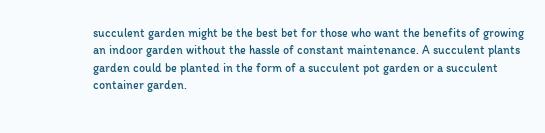succulent garden might be the best bet for those who want the benefits of growing an indoor garden without the hassle of constant maintenance. A succulent plants garden could be planted in the form of a succulent pot garden or a succulent container garden.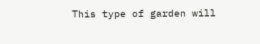This type of garden will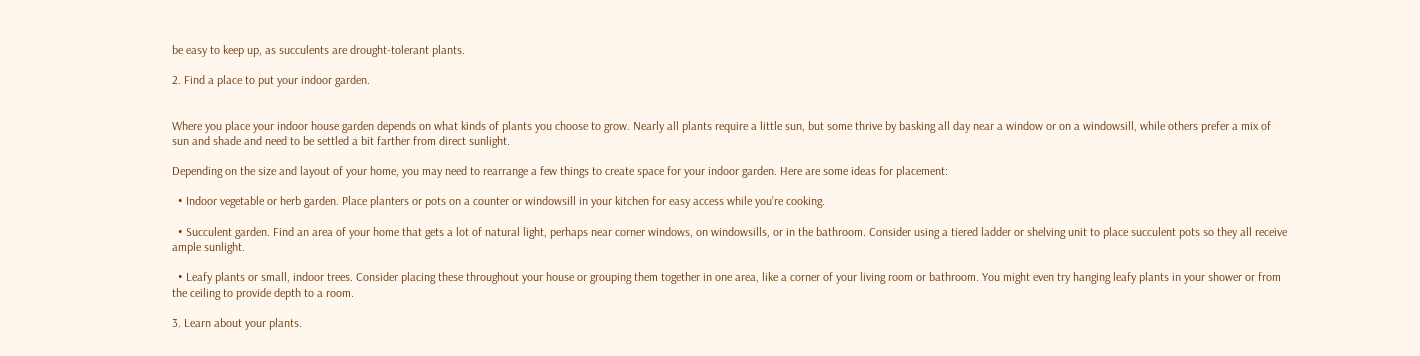be easy to keep up, as succulents are drought-tolerant plants.

2. Find a place to put your indoor garden.


Where you place your indoor house garden depends on what kinds of plants you choose to grow. Nearly all plants require a little sun, but some thrive by basking all day near a window or on a windowsill, while others prefer a mix of sun and shade and need to be settled a bit farther from direct sunlight.

Depending on the size and layout of your home, you may need to rearrange a few things to create space for your indoor garden. Here are some ideas for placement:

  • Indoor vegetable or herb garden. Place planters or pots on a counter or windowsill in your kitchen for easy access while you’re cooking.

  • Succulent garden. Find an area of your home that gets a lot of natural light, perhaps near corner windows, on windowsills, or in the bathroom. Consider using a tiered ladder or shelving unit to place succulent pots so they all receive ample sunlight.

  • Leafy plants or small, indoor trees. Consider placing these throughout your house or grouping them together in one area, like a corner of your living room or bathroom. You might even try hanging leafy plants in your shower or from the ceiling to provide depth to a room.

3. Learn about your plants.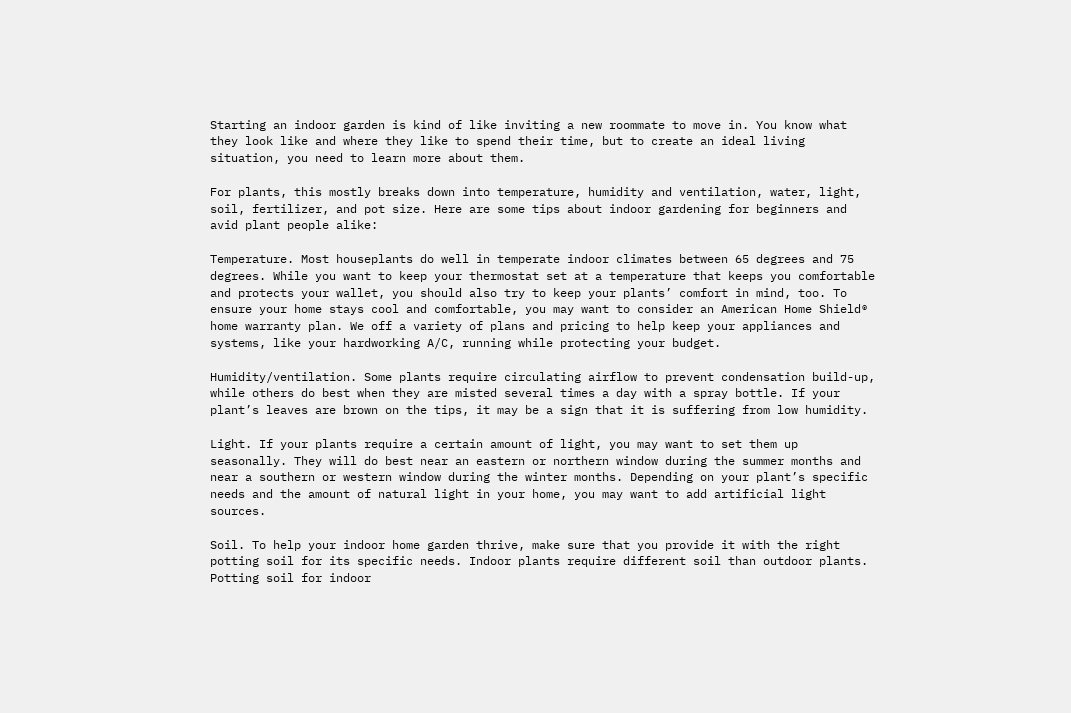Starting an indoor garden is kind of like inviting a new roommate to move in. You know what they look like and where they like to spend their time, but to create an ideal living situation, you need to learn more about them.

For plants, this mostly breaks down into temperature, humidity and ventilation, water, light, soil, fertilizer, and pot size. Here are some tips about indoor gardening for beginners and avid plant people alike:

Temperature. Most houseplants do well in temperate indoor climates between 65 degrees and 75 degrees. While you want to keep your thermostat set at a temperature that keeps you comfortable and protects your wallet, you should also try to keep your plants’ comfort in mind, too. To ensure your home stays cool and comfortable, you may want to consider an American Home Shield® home warranty plan. We off a variety of plans and pricing to help keep your appliances and systems, like your hardworking A/C, running while protecting your budget.

Humidity/ventilation. Some plants require circulating airflow to prevent condensation build-up, while others do best when they are misted several times a day with a spray bottle. If your plant’s leaves are brown on the tips, it may be a sign that it is suffering from low humidity.

Light. If your plants require a certain amount of light, you may want to set them up seasonally. They will do best near an eastern or northern window during the summer months and near a southern or western window during the winter months. Depending on your plant’s specific needs and the amount of natural light in your home, you may want to add artificial light sources.

Soil. To help your indoor home garden thrive, make sure that you provide it with the right potting soil for its specific needs. Indoor plants require different soil than outdoor plants. Potting soil for indoor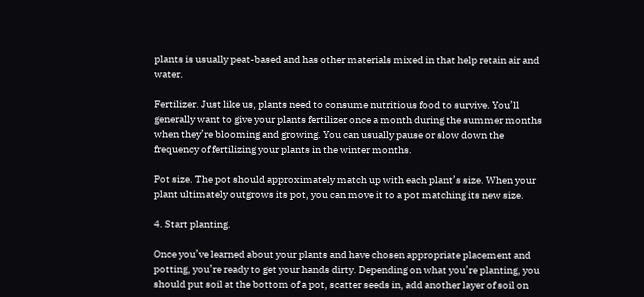plants is usually peat-based and has other materials mixed in that help retain air and water.

Fertilizer. Just like us, plants need to consume nutritious food to survive. You’ll generally want to give your plants fertilizer once a month during the summer months when they’re blooming and growing. You can usually pause or slow down the frequency of fertilizing your plants in the winter months.

Pot size. The pot should approximately match up with each plant’s size. When your plant ultimately outgrows its pot, you can move it to a pot matching its new size.

4. Start planting.

Once you’ve learned about your plants and have chosen appropriate placement and potting, you’re ready to get your hands dirty. Depending on what you’re planting, you should put soil at the bottom of a pot, scatter seeds in, add another layer of soil on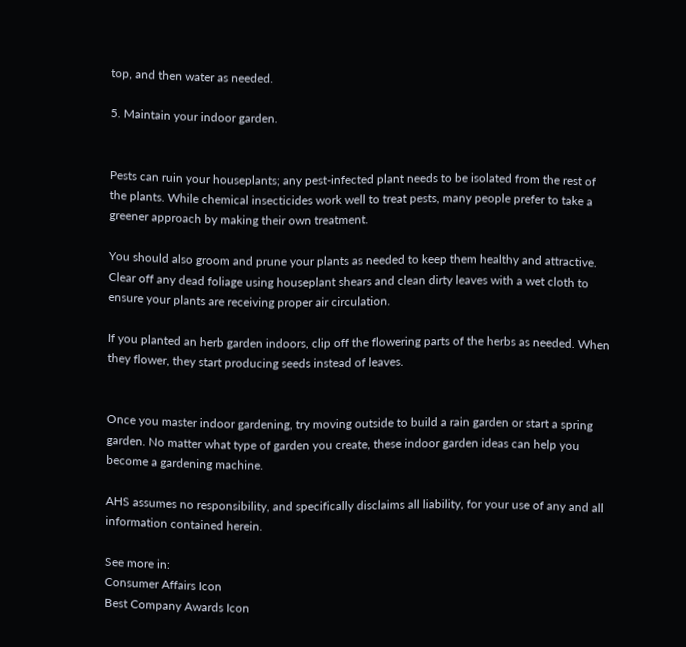top, and then water as needed.

5. Maintain your indoor garden.


Pests can ruin your houseplants; any pest-infected plant needs to be isolated from the rest of the plants. While chemical insecticides work well to treat pests, many people prefer to take a greener approach by making their own treatment.

You should also groom and prune your plants as needed to keep them healthy and attractive. Clear off any dead foliage using houseplant shears and clean dirty leaves with a wet cloth to ensure your plants are receiving proper air circulation.

If you planted an herb garden indoors, clip off the flowering parts of the herbs as needed. When they flower, they start producing seeds instead of leaves.


Once you master indoor gardening, try moving outside to build a rain garden or start a spring garden. No matter what type of garden you create, these indoor garden ideas can help you become a gardening machine.

AHS assumes no responsibility, and specifically disclaims all liability, for your use of any and all information contained herein.

See more in:
Consumer Affairs Icon
Best Company Awards Icon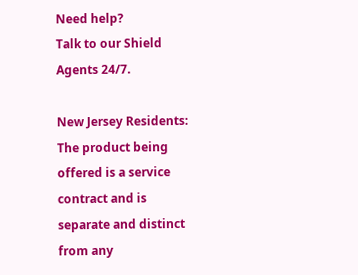Need help?
Talk to our Shield Agents 24/7.

New Jersey Residents: The product being offered is a service contract and is separate and distinct from any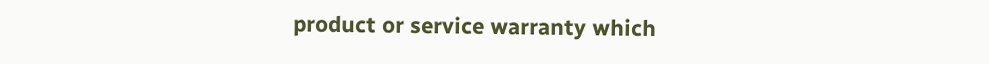product or service warranty which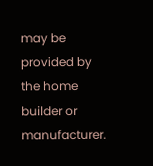may be provided by the home builder or manufacturer.